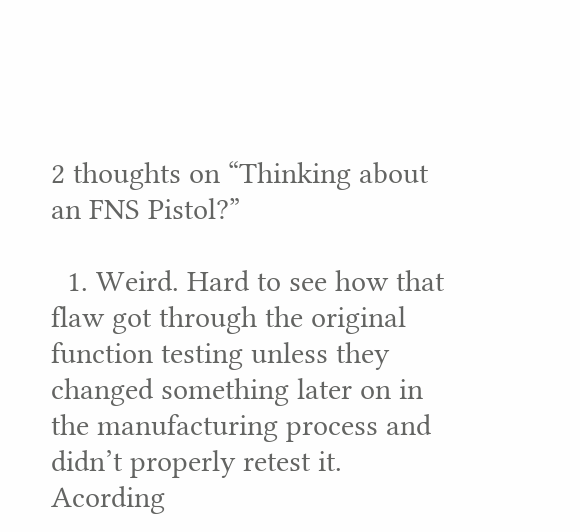2 thoughts on “Thinking about an FNS Pistol?”

  1. Weird. Hard to see how that flaw got through the original function testing unless they changed something later on in the manufacturing process and didn’t properly retest it. Acording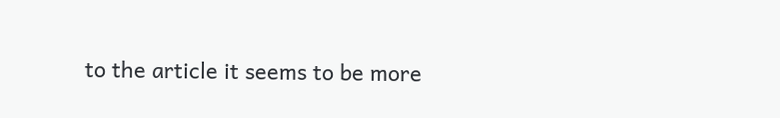to the article it seems to be more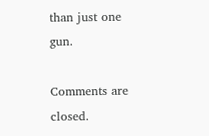than just one gun.

Comments are closed.